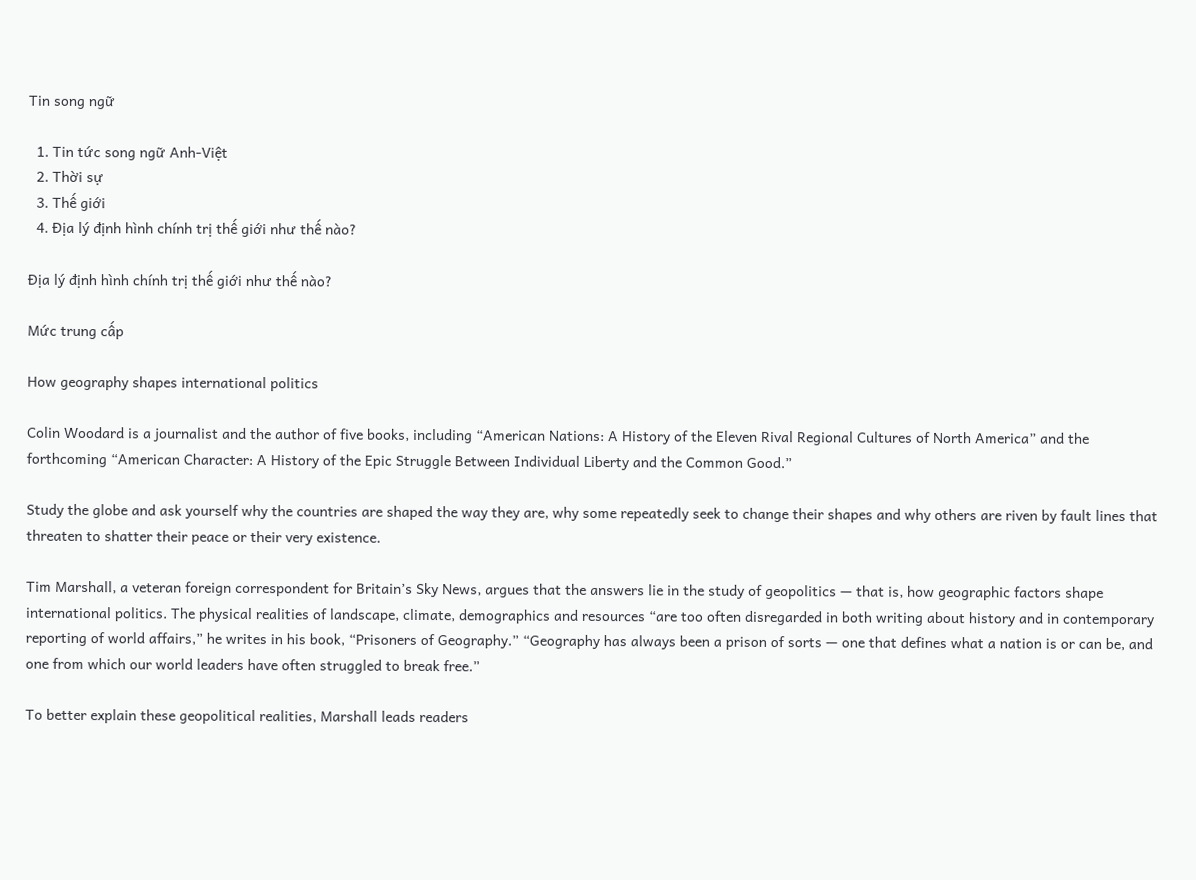Tin song ngữ

  1. Tin tức song ngữ Anh-Việt
  2. Thời sự
  3. Thế giới
  4. Địa lý định hình chính trị thế giới như thế nào?

Địa lý định hình chính trị thế giới như thế nào?

Mức trung cấp

How geography shapes international politics

Colin Woodard is a journalist and the author of five books, including “American Nations: A History of the Eleven Rival Regional Cultures of North America” and the forthcoming “American Character: A History of the Epic Struggle Between Individual Liberty and the Common Good.”

Study the globe and ask yourself why the countries are shaped the way they are, why some repeatedly seek to change their shapes and why others are riven by fault lines that threaten to shatter their peace or their very existence.

Tim Marshall, a veteran foreign correspondent for Britain’s Sky News, argues that the answers lie in the study of geopolitics — that is, how geographic factors shape international politics. The physical realities of landscape, climate, demographics and resources “are too often disregarded in both writing about history and in contemporary reporting of world affairs,” he writes in his book, “Prisoners of Geography.” “Geography has always been a prison of sorts — one that defines what a nation is or can be, and one from which our world leaders have often struggled to break free.”

To better explain these geopolitical realities, Marshall leads readers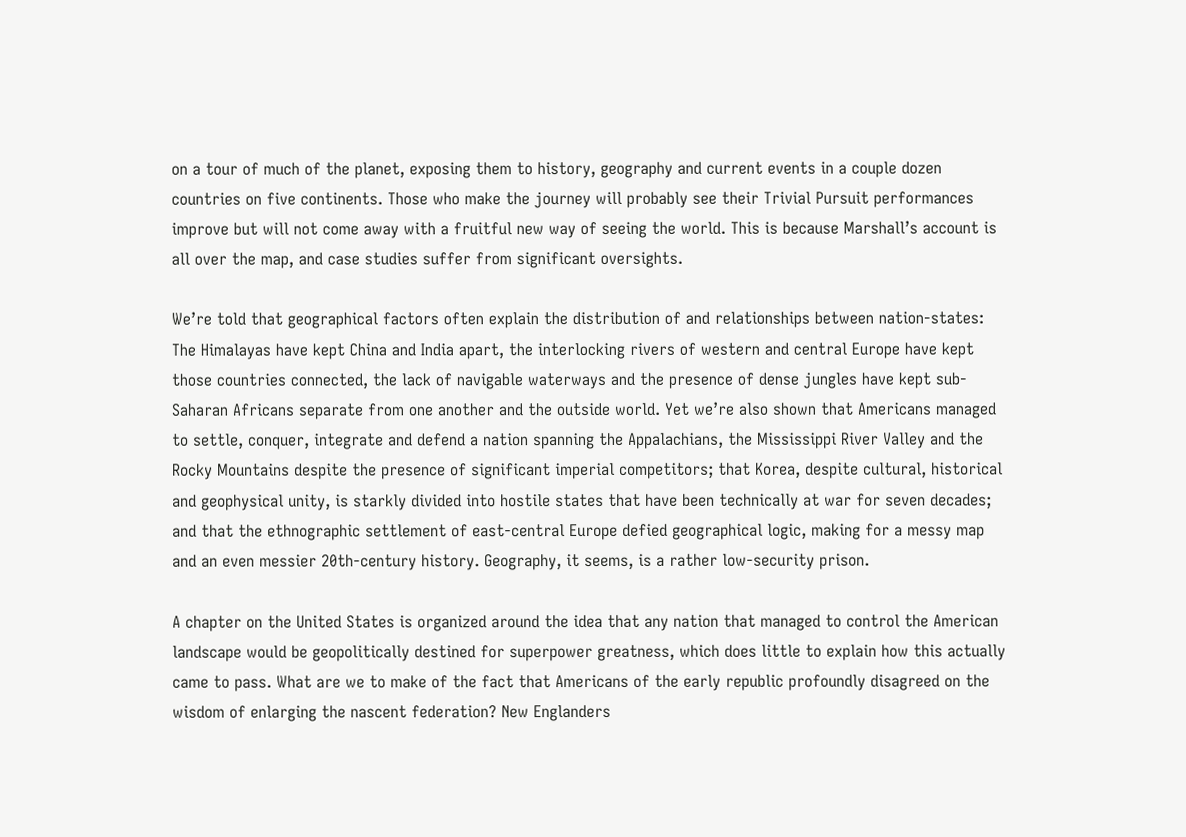on a tour of much of the planet, exposing them to history, geography and current events in a couple dozen countries on five continents. Those who make the journey will probably see their Trivial Pursuit performances improve but will not come away with a fruitful new way of seeing the world. This is because Marshall’s account is all over the map, and case studies suffer from significant oversights.

We’re told that geographical factors often explain the distribution of and relationships between nation-states: The Himalayas have kept China and India apart, the interlocking rivers of western and central Europe have kept those countries connected, the lack of navigable waterways and the presence of dense jungles have kept sub-Saharan Africans separate from one another and the outside world. Yet we’re also shown that Americans managed to settle, conquer, integrate and defend a nation spanning the Appalachians, the Mississippi River Valley and the Rocky Mountains despite the presence of significant imperial competitors; that Korea, despite cultural, historical and geophysical unity, is starkly divided into hostile states that have been technically at war for seven decades; and that the ethnographic settlement of east-central Europe defied geographical logic, making for a messy map and an even messier 20th-century history. Geography, it seems, is a rather low-security prison.

A chapter on the United States is organized around the idea that any nation that managed to control the American landscape would be geopolitically destined for superpower greatness, which does little to explain how this actually came to pass. What are we to make of the fact that Americans of the early republic profoundly disagreed on the wisdom of enlarging the nascent federation? New Englanders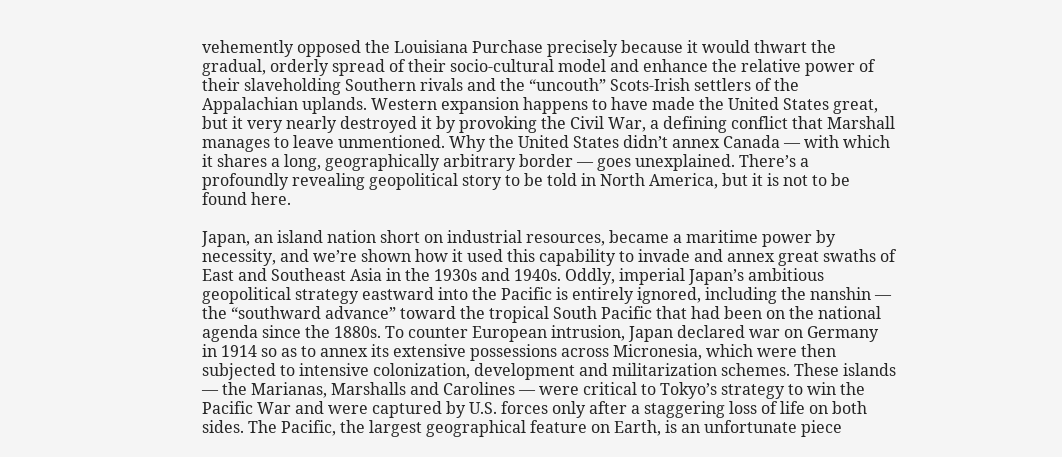vehemently opposed the Louisiana Purchase precisely because it would thwart the gradual, orderly spread of their socio-cultural model and enhance the relative power of their slaveholding Southern rivals and the “uncouth” Scots-Irish settlers of the Appalachian uplands. Western expansion happens to have made the United States great, but it very nearly destroyed it by provoking the Civil War, a defining conflict that Marshall manages to leave unmentioned. Why the United States didn’t annex Canada — with which it shares a long, geographically arbitrary border — goes unexplained. There’s a profoundly revealing geopolitical story to be told in North America, but it is not to be found here.

Japan, an island nation short on industrial resources, became a maritime power by necessity, and we’re shown how it used this capability to invade and annex great swaths of East and Southeast Asia in the 1930s and 1940s. Oddly, imperial Japan’s ambitious geopolitical strategy eastward into the Pacific is entirely ignored, including the nanshin — the “southward advance” toward the tropical South Pacific that had been on the national agenda since the 1880s. To counter European intrusion, Japan declared war on Germany in 1914 so as to annex its extensive possessions across Micronesia, which were then subjected to intensive colonization, development and militarization schemes. These islands — the Marianas, Marshalls and Carolines — were critical to Tokyo’s strategy to win the Pacific War and were captured by U.S. forces only after a staggering loss of life on both sides. The Pacific, the largest geographical feature on Earth, is an unfortunate piece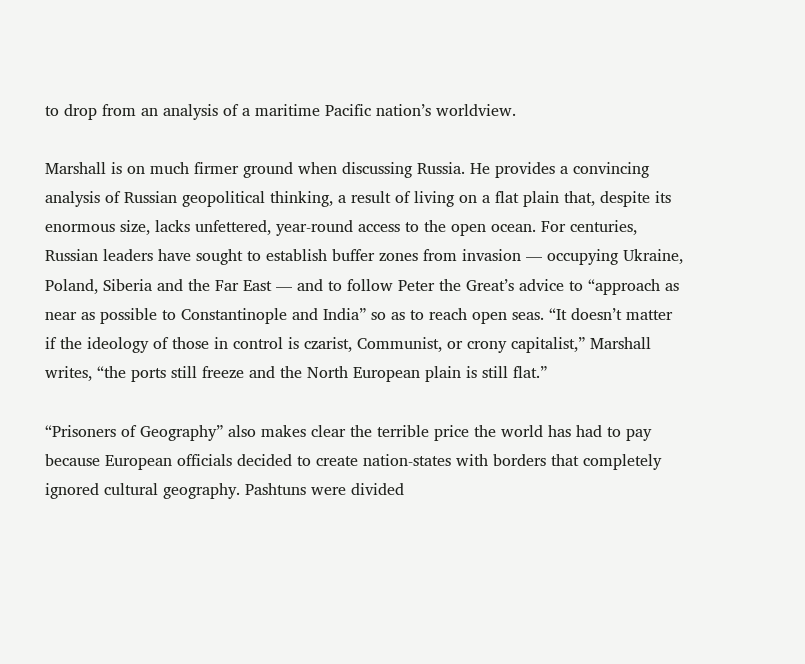to drop from an analysis of a maritime Pacific nation’s worldview.

Marshall is on much firmer ground when discussing Russia. He provides a convincing analysis of Russian geopolitical thinking, a result of living on a flat plain that, despite its enormous size, lacks unfettered, year-round access to the open ocean. For centuries, Russian leaders have sought to establish buffer zones from invasion — occupying Ukraine, Poland, Siberia and the Far East — and to follow Peter the Great’s advice to “approach as near as possible to Constantinople and India” so as to reach open seas. “It doesn’t matter if the ideology of those in control is czarist, Communist, or crony capitalist,” Marshall writes, “the ports still freeze and the North European plain is still flat.”

“Prisoners of Geography” also makes clear the terrible price the world has had to pay because European officials decided to create nation-states with borders that completely ignored cultural geography. Pashtuns were divided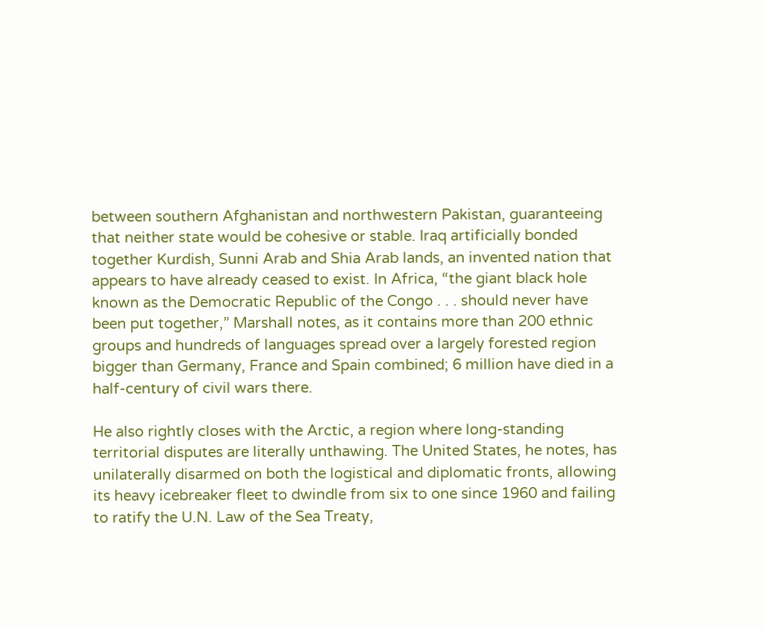between southern Afghanistan and northwestern Pakistan, guaranteeing that neither state would be cohesive or stable. Iraq artificially bonded together Kurdish, Sunni Arab and Shia Arab lands, an invented nation that appears to have already ceased to exist. In Africa, “the giant black hole known as the Democratic Republic of the Congo . . . should never have been put together,” Marshall notes, as it contains more than 200 ethnic groups and hundreds of languages spread over a largely forested region bigger than Germany, France and Spain combined; 6 million have died in a half-century of civil wars there.

He also rightly closes with the Arctic, a region where long-standing territorial disputes are literally unthawing. The United States, he notes, has unilaterally disarmed on both the logistical and diplomatic fronts, allowing its heavy icebreaker fleet to dwindle from six to one since 1960 and failing to ratify the U.N. Law of the Sea Treaty,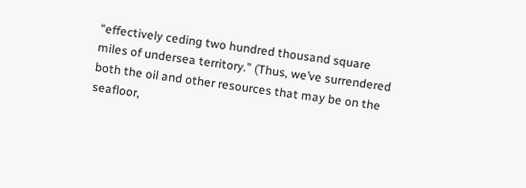“effectively ceding two hundred thousand square miles of undersea territory.” (Thus, we’ve surrendered both the oil and other resources that may be on the seafloor,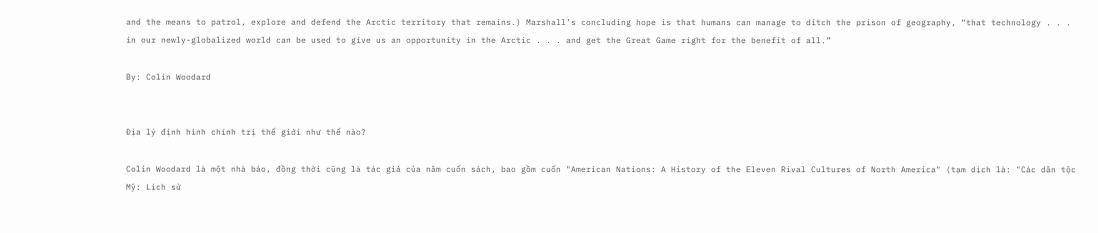and the means to patrol, explore and defend the Arctic territory that remains.) Marshall’s concluding hope is that humans can manage to ditch the prison of geography, “that technology . . . in our newly-globalized world can be used to give us an opportunity in the Arctic . . . and get the Great Game right for the benefit of all.”

By: Colin Woodard


Địa lý định hình chính trị thế giới như thế nào?

Colin Woodard là một nhà báo, đồng thời cũng là tác giả của năm cuốn sách, bao gồm cuốn "American Nations: A History of the Eleven Rival Cultures of North America" (tạm dịch là: "Các dân tộc Mỹ: Lịch sử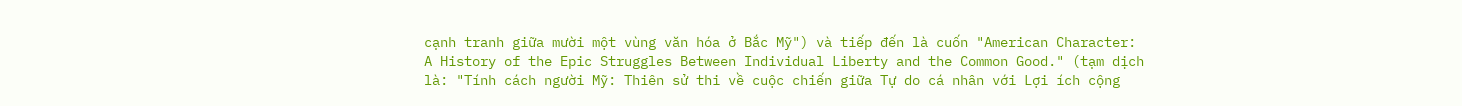cạnh tranh giữa mười một vùng văn hóa ở Bắc Mỹ") và tiếp đến là cuốn "American Character: A History of the Epic Struggles Between Individual Liberty and the Common Good." (tạm dịch là: "Tính cách người Mỹ: Thiên sử thi về cuộc chiến giữa Tự do cá nhân với Lợi ích cộng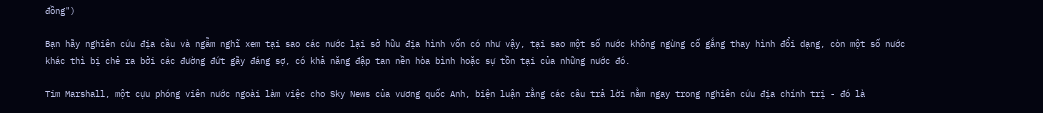đồng")

Bạn hãy nghiên cứu địa cầu và ngẫm nghĩ xem tại sao các nước lại sở hữu địa hình vốn có như vậy, tại sao một số nước không ngừng cố gắng thay hình đổi dạng, còn một số nước khác thì bị chẻ ra bởi các đường đứt gãy đáng sợ, có khả năng đập tan nền hòa bình hoặc sự tồn tại của những nước đó.

Tim Marshall, một cựu phóng viên nước ngoài làm việc cho Sky News của vương quốc Anh, biện luận rằng các câu trả lời nằm ngay trong nghiên cứu địa chính trị - đó là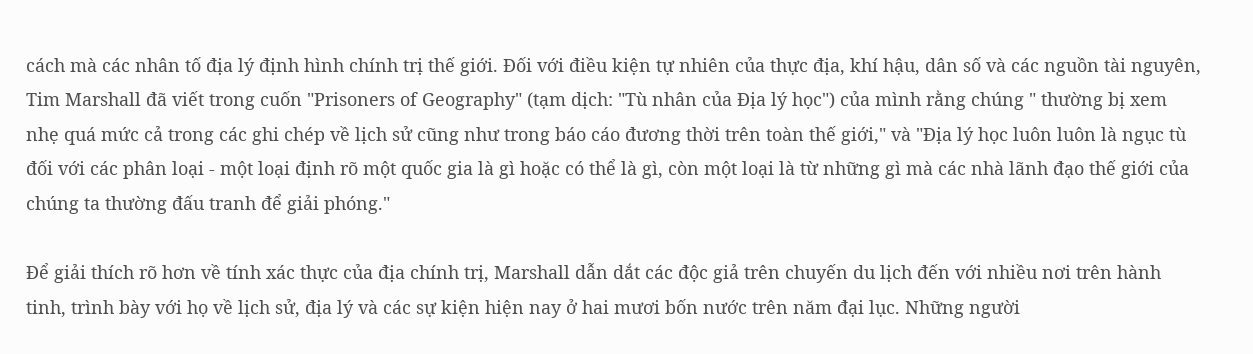cách mà các nhân tố địa lý định hình chính trị thế giới. Đối với điều kiện tự nhiên của thực địa, khí hậu, dân số và các nguồn tài nguyên, Tim Marshall đã viết trong cuốn "Prisoners of Geography" (tạm dịch: "Tù nhân của Địa lý học") của mình rằng chúng " thường bị xem nhẹ quá mức cả trong các ghi chép về lịch sử cũng như trong báo cáo đương thời trên toàn thế giới," và "Địa lý học luôn luôn là ngục tù đối với các phân loại - một loại định rõ một quốc gia là gì hoặc có thể là gì, còn một loại là từ những gì mà các nhà lãnh đạo thế giới của chúng ta thường đấu tranh để giải phóng."

Để giải thích rõ hơn về tính xác thực của địa chính trị, Marshall dẫn dắt các độc giả trên chuyến du lịch đến với nhiều nơi trên hành tinh, trình bày với họ về lịch sử, địa lý và các sự kiện hiện nay ở hai mươi bốn nước trên năm đại lục. Những người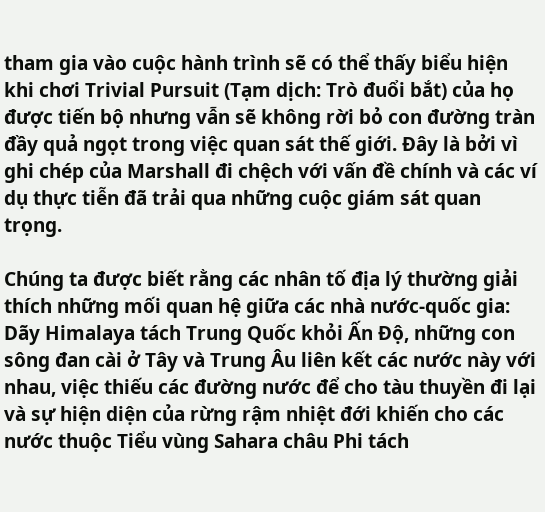tham gia vào cuộc hành trình sẽ có thể thấy biểu hiện khi chơi Trivial Pursuit (Tạm dịch: Trò đuổi bắt) của họ được tiến bộ nhưng vẫn sẽ không rời bỏ con đường tràn đầy quả ngọt trong việc quan sát thế giới. Đây là bởi vì ghi chép của Marshall đi chệch với vấn đề chính và các ví dụ thực tiễn đã trải qua những cuộc giám sát quan trọng.

Chúng ta được biết rằng các nhân tố địa lý thường giải thích những mối quan hệ giữa các nhà nước-quốc gia: Dãy Himalaya tách Trung Quốc khỏi Ấn Độ, những con sông đan cài ở Tây và Trung Âu liên kết các nước này với nhau, việc thiếu các đường nước để cho tàu thuyền đi lại và sự hiện diện của rừng rậm nhiệt đới khiến cho các nước thuộc Tiểu vùng Sahara châu Phi tách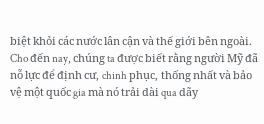biệt khỏi các nước lân cận và thế giới bên ngoài. Cho đến nay, chúng ta được biết rằng người Mỹ đã nỗ lực để định cư, chinh phục, thống nhất và bảo vệ một quốc gia mà nó trải dài qua dãy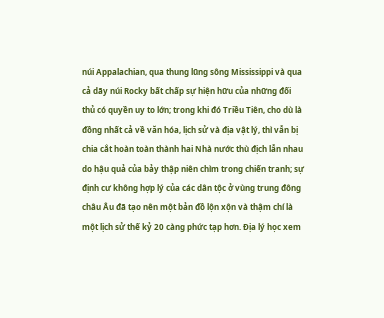núi Appalachian, qua thung lũng sông Mississippi và qua cả dãy núi Rocky bất chấp sự hiện hữu của những đối thủ có quyền uy to lớn; trong khi đó Triều Tiên, cho dù là đồng nhất cả về văn hóa, lịch sử và địa vật lý, thì vẫn bị chia cắt hoàn toàn thành hai Nhà nước thù địch lẫn nhau do hậu quả của bảy thập niên chìm trong chiến tranh; sự định cư không hợp lý của các dân tộc ở vùng trung đông châu Âu đã tạo nên một bản đồ lộn xộn và thậm chí là một lịch sử thế kỷ 20 càng phức tạp hơn. Địa lý học xem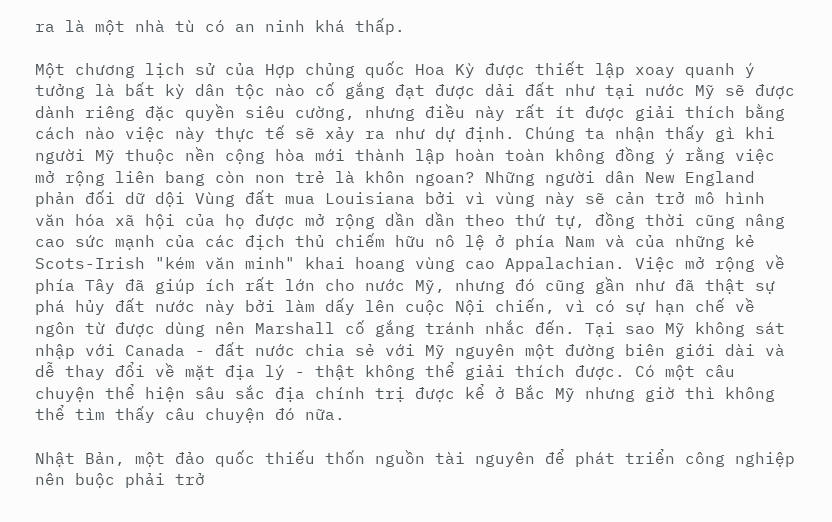ra là một nhà tù có an ninh khá thấp.

Một chương lịch sử của Hợp chủng quốc Hoa Kỳ được thiết lập xoay quanh ý tưởng là bất kỳ dân tộc nào cố gắng đạt được dải đất như tại nước Mỹ sẽ được dành riêng đặc quyền siêu cường, nhưng điều này rất ít được giải thích bằng cách nào việc này thực tế sẽ xảy ra như dự định. Chúng ta nhận thấy gì khi người Mỹ thuộc nền cộng hòa mới thành lập hoàn toàn không đồng ý rằng việc mở rộng liên bang còn non trẻ là khôn ngoan? Những người dân New England phản đối dữ dội Vùng đất mua Louisiana bởi vì vùng này sẽ cản trở mô hình văn hóa xã hội của họ được mở rộng dần dần theo thứ tự, đồng thời cũng nâng cao sức mạnh của các địch thủ chiếm hữu nô lệ ở phía Nam và của những kẻ Scots-Irish "kém văn minh" khai hoang vùng cao Appalachian. Việc mở rộng về phía Tây đã giúp ích rất lớn cho nước Mỹ, nhưng đó cũng gần như đã thật sự phá hủy đất nước này bởi làm dấy lên cuộc Nội chiến, vì có sự hạn chế về ngôn từ được dùng nên Marshall cố gắng tránh nhắc đến. Tại sao Mỹ không sát nhập với Canada - đất nước chia sẻ với Mỹ nguyên một đường biên giới dài và dễ thay đổi về mặt địa lý - thật không thể giải thích được. Có một câu chuyện thể hiện sâu sắc địa chính trị được kể ở Bắc Mỹ nhưng giờ thì không thể tìm thấy câu chuyện đó nữa.

Nhật Bản, một đảo quốc thiếu thốn nguồn tài nguyên để phát triển công nghiệp nên buộc phải trở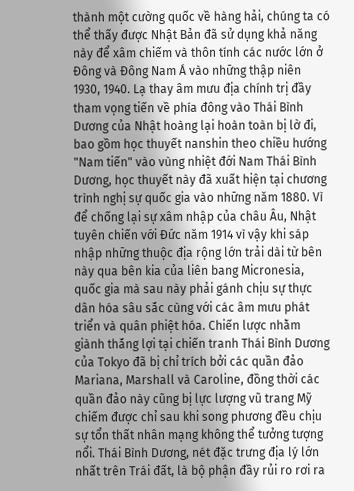thành một cường quốc về hàng hải, chúng ta có thể thấy được Nhật Bản đã sử dụng khả năng này để xâm chiếm và thôn tính các nước lớn ở Đông và Đông Nam Á vào những thập niên 1930, 1940. Lạ thay âm mưu địa chính trị đầy tham vọng tiến về phía đông vào Thái Bình Dương của Nhật hoàng lại hoàn toàn bị lờ đi, bao gồm học thuyết nanshin theo chiều hướng "Nam tiến" vào vùng nhiệt đới Nam Thái Bình Dương, học thuyết này đã xuất hiện tại chương trình nghị sự quốc gia vào những năm 1880. Vì để chống lại sự xâm nhập của châu Âu, Nhật tuyên chiến với Đức năm 1914 vì vậy khi sáp nhập những thuộc địa rộng lớn trải dài từ bên này qua bên kia của liên bang Micronesia, quốc gia mà sau này phải gánh chịu sự thực dân hóa sâu sắc cùng với các âm mưu phát triển và quân phiệt hóa. Chiến lược nhằm giành thắng lợi tại chiến tranh Thái Bình Dương của Tokyo đã bị chỉ trích bởi các quần đảo Mariana, Marshall và Caroline, đồng thời các quần đảo này cũng bị lực lượng vũ trang Mỹ chiếm được chỉ sau khi song phương đều chịu sự tổn thất nhân mạng không thể tưởng tượng nổi. Thái Bình Dương, nét đặc trưng địa lý lớn nhất trên Trái đất, là bộ phận đầy rủi ro rơi ra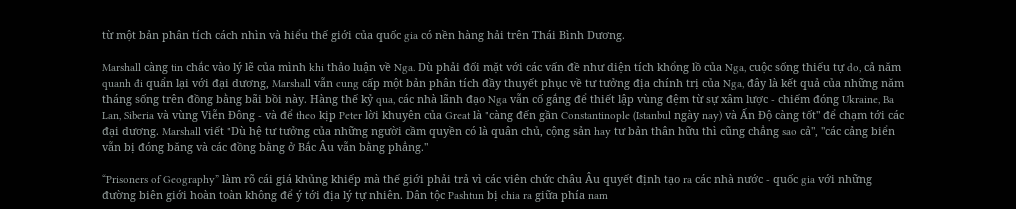từ một bản phân tích cách nhìn và hiểu thế giới của quốc gia có nền hàng hải trên Thái Bình Dương.

Marshall càng tin chắc vào lý lẽ của mình khi thảo luận về Nga. Dù phải đối mặt với các vấn đề như diện tích khổng lồ của Nga, cuộc sống thiếu tự do, cả năm quanh đi quẩn lại với đại dương, Marshall vẫn cung cấp một bản phân tích đầy thuyết phục về tư tưởng địa chính trị của Nga, đây là kết quả của những năm tháng sống trên đồng bằng bãi bồi này. Hàng thế kỷ qua, các nhà lãnh đạo Nga vẫn cố gắng để thiết lập vùng đệm từ sự xâm lược - chiếm đóng Ukraine, Ba Lan, Siberia và vùng Viễn Đông - và để theo kịp Peter lời khuyên của Great là "càng đến gần Constantinople (Istanbul ngày nay) và Ấn Độ càng tốt" để chạm tới các đại dương. Marshall viết "Dù hệ tư tưởng của những người cầm quyền có là quân chủ, cộng sản hay tư bản thân hữu thì cũng chẳng sao cả", "các cảng biển vẫn bị đóng băng và các đồng bằng ở Bắc Âu vẫn bằng phẳng."

“Prisoners of Geography” làm rõ cái giá khủng khiếp mà thế giới phải trả vì các viên chức châu Âu quyết định tạo ra các nhà nước - quốc gia với những đường biên giới hoàn toàn không để ý tới địa lý tự nhiên. Dân tộc Pashtun bị chia ra giữa phía nam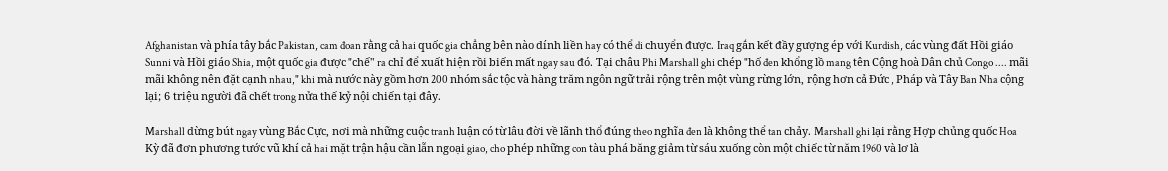Afghanistan và phía tây bắc Pakistan, cam đoan rằng cả hai quốc gia chẳng bên nào dính liền hay có thể di chuyển được. Iraq gắn kết đầy gượng ép với Kurdish, các vùng đất Hồi giáo Sunni và Hồi giáo Shia, một quốc gia được "chế" ra chỉ để xuất hiện rồi biến mất ngay sau đó. Tại châu Phi Marshall ghi chép "hố đen khổng lồ mang tên Cộng hoà Dân chủ Congo .... mãi mãi không nên đặt cạnh nhau," khi mà nước này gồm hơn 200 nhóm sắc tộc và hàng trăm ngôn ngữ trải rộng trên một vùng rừng lớn, rộng hơn cả Đức , Pháp và Tây Ban Nha cộng lại; 6 triệu người đã chết trong nửa thế kỷ nội chiến tại đây.

Marshall dừng bút ngay vùng Bắc Cực, nơi mà những cuộc tranh luận có từ lâu đời về lãnh thổ đúng theo nghĩa đen là không thể tan chảy. Marshall ghi lại rằng Hợp chủng quốc Hoa Kỳ đã đơn phương tước vũ khí cả hai mặt trận hậu cần lẫn ngoại giao, cho phép những con tàu phá băng giảm từ sáu xuống còn một chiếc từ năm 1960 và lơ là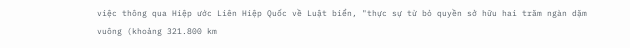việc thông qua Hiệp ước Liên Hiệp Quốc về Luật biển, "thực sự từ bỏ quyền sở hữu hai trăm ngàn dặm vuông (khoảng 321.800 km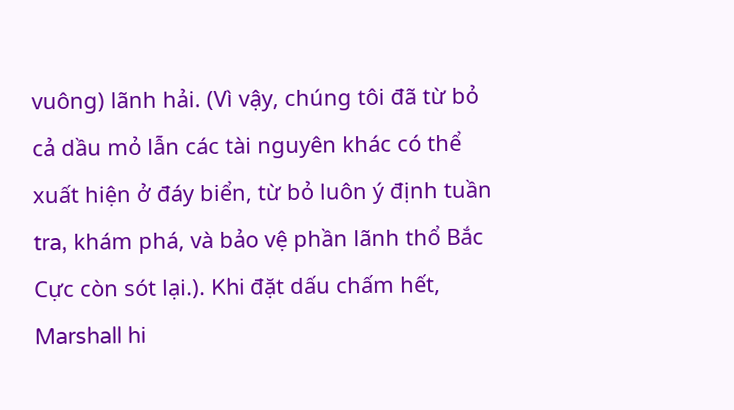vuông) lãnh hải. (Vì vậy, chúng tôi đã từ bỏ cả dầu mỏ lẫn các tài nguyên khác có thể xuất hiện ở đáy biển, từ bỏ luôn ý định tuần tra, khám phá, và bảo vệ phần lãnh thổ Bắc Cực còn sót lại.). Khi đặt dấu chấm hết, Marshall hi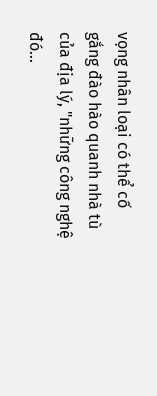vọng nhân loại có thể cố gắng đào hào quanh nhà tù của địa lý, "những công nghệ đó...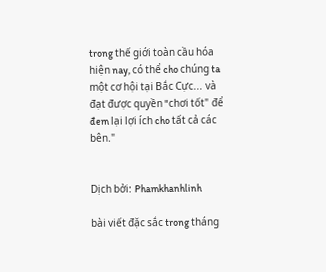trong thế giới toàn cầu hóa hiện nay, có thể cho chúng ta một cơ hội tại Bắc Cực... và đạt được quyền "chơi tốt" để đem lại lợi ích cho tất cả các bên."


Dịch bởi: Phamkhanhlinh

bài viết đặc sắc trong tháng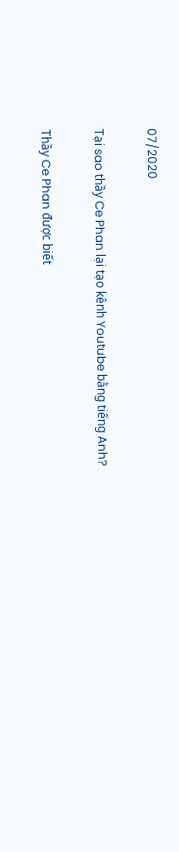07/2020

Tại sao thầy Ce Phan lại tạo kênh Youtube bằng tiếng Anh?

Thầy Ce Phan được biết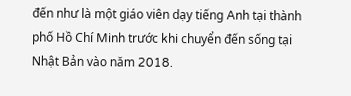đến như là một giáo viên dạy tiếng Anh tại thành phố Hồ Chí Minh trước khi chuyển đến sống tại Nhật Bản vào năm 2018.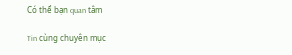Có thể bạn quan tâm

Tin cùng chuyên mục